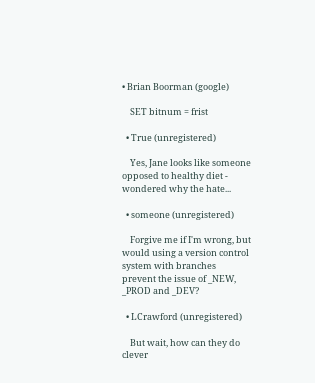• Brian Boorman (google)

    SET bitnum = frist

  • True (unregistered)

    Yes, Jane looks like someone opposed to healthy diet - wondered why the hate...

  • someone (unregistered)

    Forgive me if I'm wrong, but would using a version control system with branches prevent the issue of _NEW, _PROD and _DEV?

  • LCrawford (unregistered)

    But wait, how can they do clever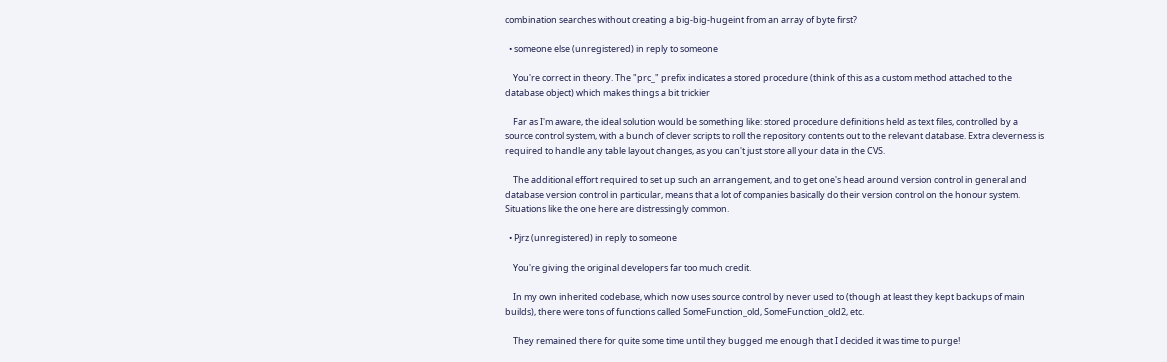combination searches without creating a big-big-hugeint from an array of byte first?

  • someone else (unregistered) in reply to someone

    You're correct in theory. The "prc_" prefix indicates a stored procedure (think of this as a custom method attached to the database object) which makes things a bit trickier

    Far as I'm aware, the ideal solution would be something like: stored procedure definitions held as text files, controlled by a source control system, with a bunch of clever scripts to roll the repository contents out to the relevant database. Extra cleverness is required to handle any table layout changes, as you can't just store all your data in the CVS.

    The additional effort required to set up such an arrangement, and to get one's head around version control in general and database version control in particular, means that a lot of companies basically do their version control on the honour system. Situations like the one here are distressingly common.

  • Pjrz (unregistered) in reply to someone

    You're giving the original developers far too much credit.

    In my own inherited codebase, which now uses source control by never used to (though at least they kept backups of main builds), there were tons of functions called SomeFunction_old, SomeFunction_old2, etc.

    They remained there for quite some time until they bugged me enough that I decided it was time to purge!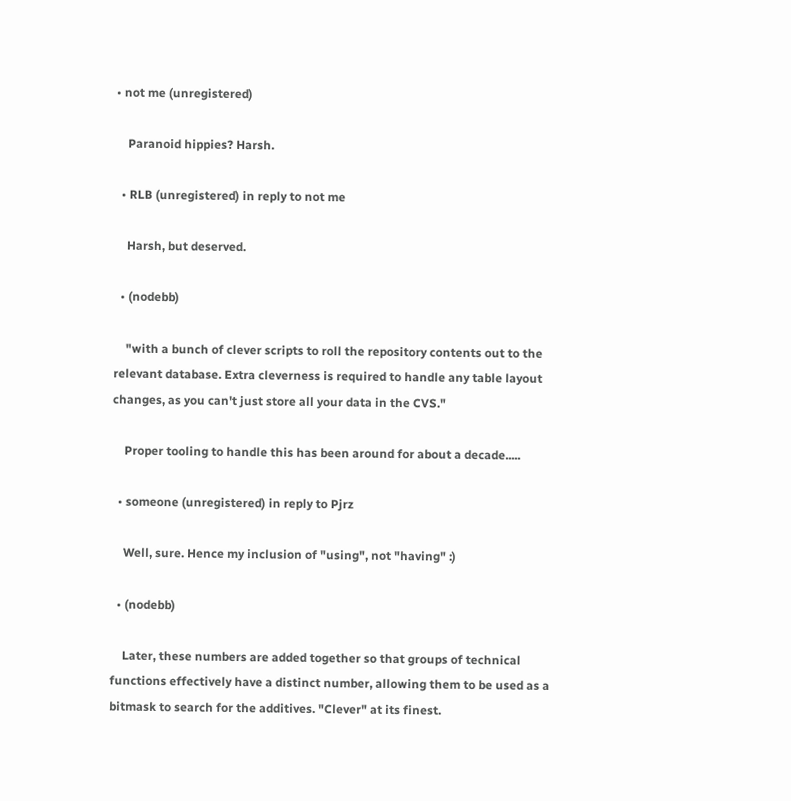• not me (unregistered)

    Paranoid hippies? Harsh.

  • RLB (unregistered) in reply to not me

    Harsh, but deserved.

  • (nodebb)

    "with a bunch of clever scripts to roll the repository contents out to the relevant database. Extra cleverness is required to handle any table layout changes, as you can't just store all your data in the CVS."

    Proper tooling to handle this has been around for about a decade.....

  • someone (unregistered) in reply to Pjrz

    Well, sure. Hence my inclusion of "using", not "having" :)

  • (nodebb)

    Later, these numbers are added together so that groups of technical functions effectively have a distinct number, allowing them to be used as a bitmask to search for the additives. "Clever" at its finest.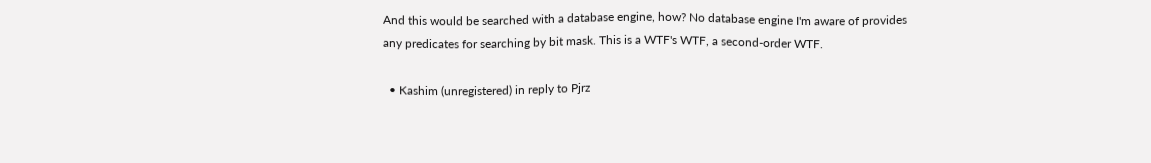And this would be searched with a database engine, how? No database engine I'm aware of provides any predicates for searching by bit mask. This is a WTF's WTF, a second-order WTF.

  • Kashim (unregistered) in reply to Pjrz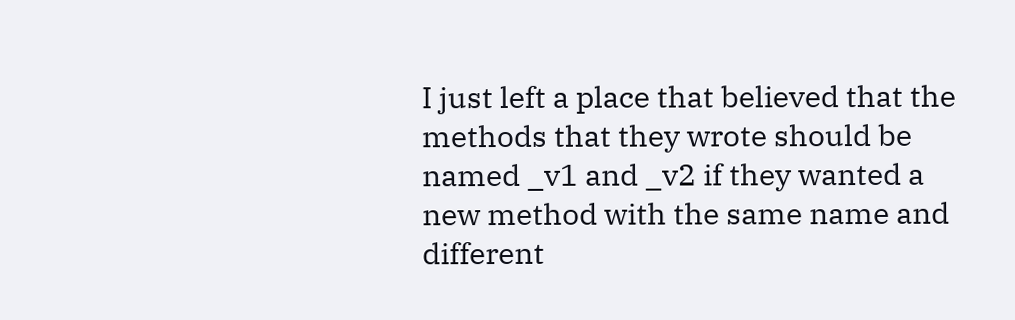I just left a place that believed that the methods that they wrote should be named _v1 and _v2 if they wanted a new method with the same name and different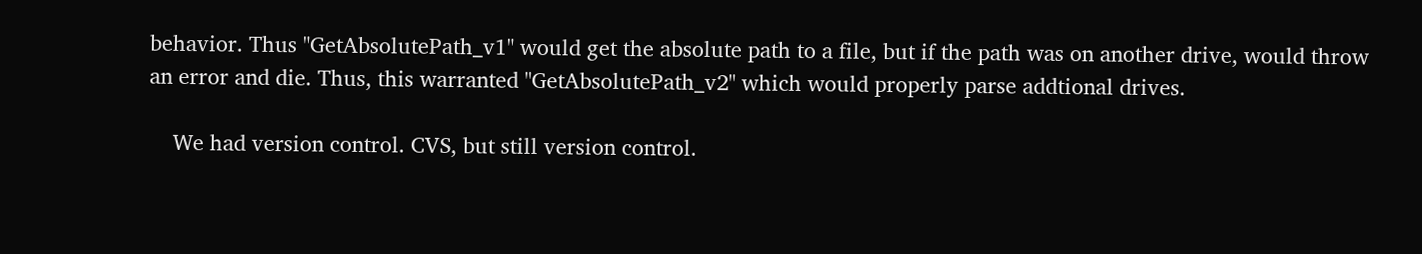behavior. Thus "GetAbsolutePath_v1" would get the absolute path to a file, but if the path was on another drive, would throw an error and die. Thus, this warranted "GetAbsolutePath_v2" which would properly parse addtional drives.

    We had version control. CVS, but still version control.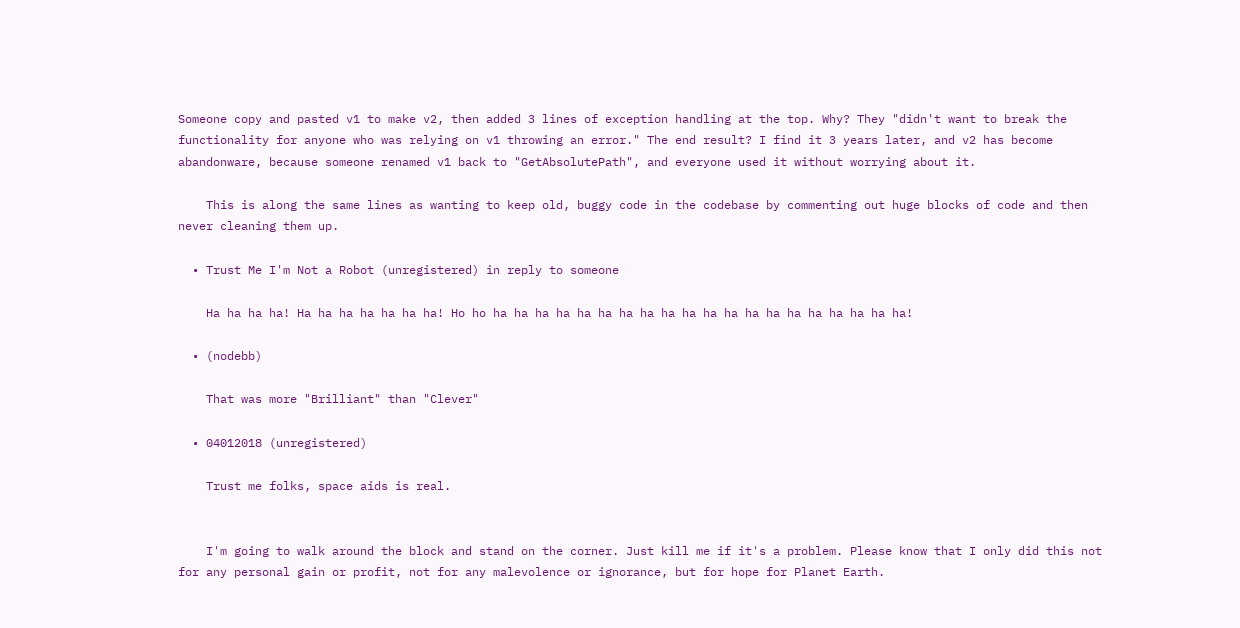Someone copy and pasted v1 to make v2, then added 3 lines of exception handling at the top. Why? They "didn't want to break the functionality for anyone who was relying on v1 throwing an error." The end result? I find it 3 years later, and v2 has become abandonware, because someone renamed v1 back to "GetAbsolutePath", and everyone used it without worrying about it.

    This is along the same lines as wanting to keep old, buggy code in the codebase by commenting out huge blocks of code and then never cleaning them up.

  • Trust Me I'm Not a Robot (unregistered) in reply to someone

    Ha ha ha ha! Ha ha ha ha ha ha ha! Ho ho ha ha ha ha ha ha ha ha ha ha ha ha ha ha ha ha ha ha ha ha!

  • (nodebb)

    That was more "Brilliant" than "Clever"

  • 04012018 (unregistered)

    Trust me folks, space aids is real.


    I'm going to walk around the block and stand on the corner. Just kill me if it's a problem. Please know that I only did this not for any personal gain or profit, not for any malevolence or ignorance, but for hope for Planet Earth.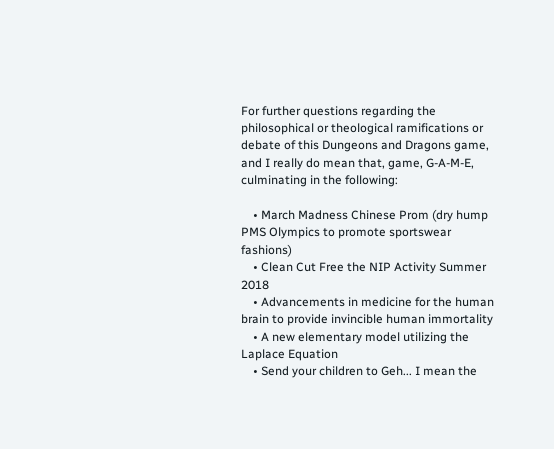For further questions regarding the philosophical or theological ramifications or debate of this Dungeons and Dragons game, and I really do mean that, game, G-A-M-E, culminating in the following:

    • March Madness Chinese Prom (dry hump PMS Olympics to promote sportswear fashions)
    • Clean Cut Free the NIP Activity Summer 2018
    • Advancements in medicine for the human brain to provide invincible human immortality
    • A new elementary model utilizing the Laplace Equation
    • Send your children to Geh... I mean the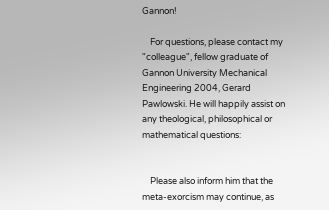Gannon!

    For questions, please contact my "colleague", fellow graduate of Gannon University Mechanical Engineering 2004, Gerard Pawlowski. He will happily assist on any theological, philosophical or mathematical questions:


    Please also inform him that the meta-exorcism may continue, as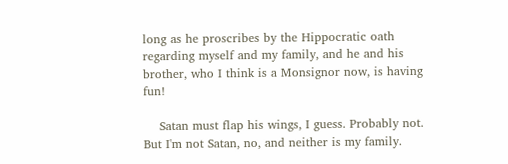long as he proscribes by the Hippocratic oath regarding myself and my family, and he and his brother, who I think is a Monsignor now, is having fun!

    Satan must flap his wings, I guess. Probably not. But I'm not Satan, no, and neither is my family.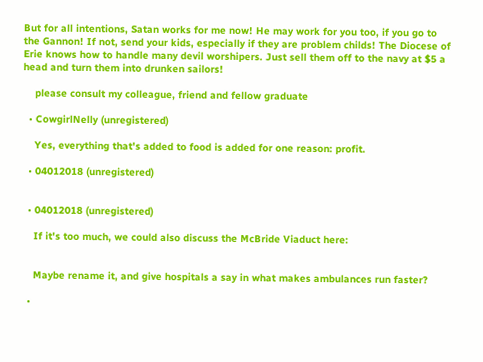But for all intentions, Satan works for me now! He may work for you too, if you go to the Gannon! If not, send your kids, especially if they are problem childs! The Diocese of Erie knows how to handle many devil worshipers. Just sell them off to the navy at $5 a head and turn them into drunken sailors!

    please consult my colleague, friend and fellow graduate

  • CowgirlNelly (unregistered)

    Yes, everything that's added to food is added for one reason: profit.

  • 04012018 (unregistered)


  • 04012018 (unregistered)

    If it's too much, we could also discuss the McBride Viaduct here:


    Maybe rename it, and give hospitals a say in what makes ambulances run faster?

  •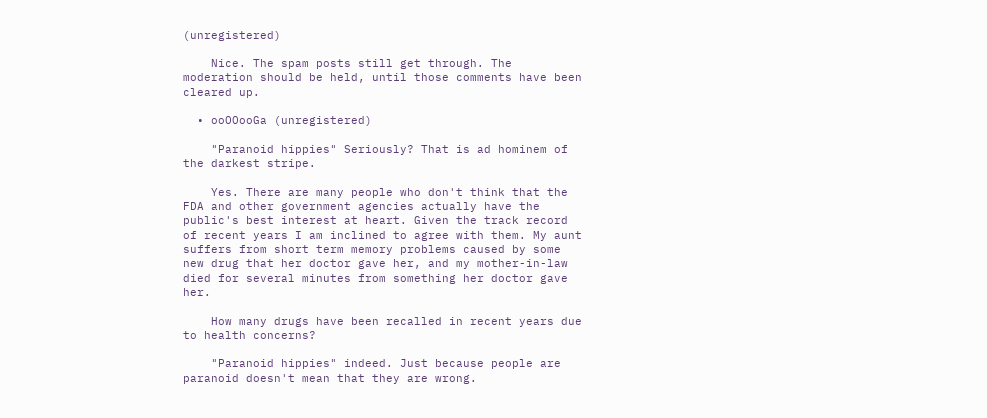(unregistered)

    Nice. The spam posts still get through. The moderation should be held, until those comments have been cleared up.

  • ooOOooGa (unregistered)

    "Paranoid hippies" Seriously? That is ad hominem of the darkest stripe.

    Yes. There are many people who don't think that the FDA and other government agencies actually have the public's best interest at heart. Given the track record of recent years I am inclined to agree with them. My aunt suffers from short term memory problems caused by some new drug that her doctor gave her, and my mother-in-law died for several minutes from something her doctor gave her.

    How many drugs have been recalled in recent years due to health concerns?

    "Paranoid hippies" indeed. Just because people are paranoid doesn't mean that they are wrong.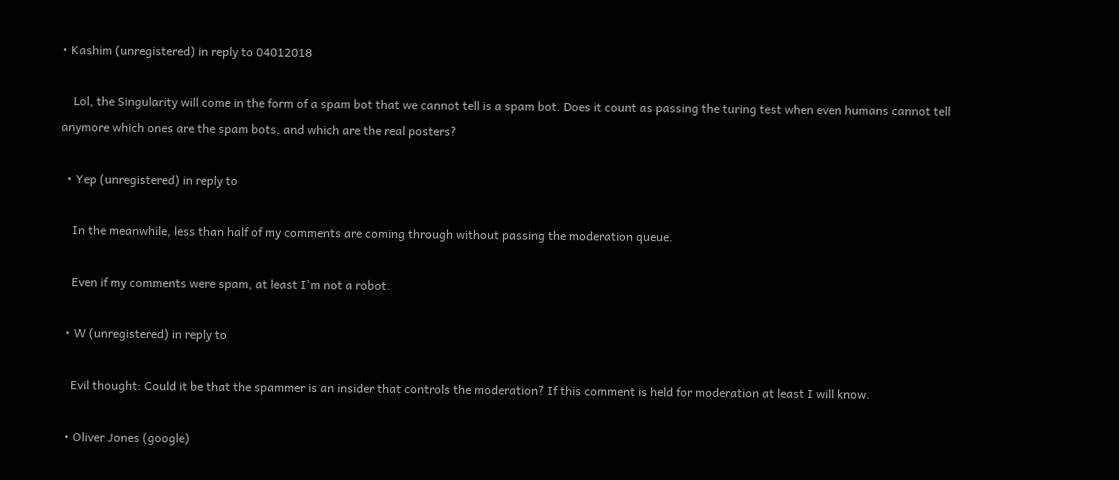• Kashim (unregistered) in reply to 04012018

    Lol, the Singularity will come in the form of a spam bot that we cannot tell is a spam bot. Does it count as passing the turing test when even humans cannot tell anymore which ones are the spam bots, and which are the real posters?

  • Yep (unregistered) in reply to

    In the meanwhile, less than half of my comments are coming through without passing the moderation queue.

    Even if my comments were spam, at least I'm not a robot.

  • W (unregistered) in reply to

    Evil thought: Could it be that the spammer is an insider that controls the moderation? If this comment is held for moderation at least I will know.

  • Oliver Jones (google)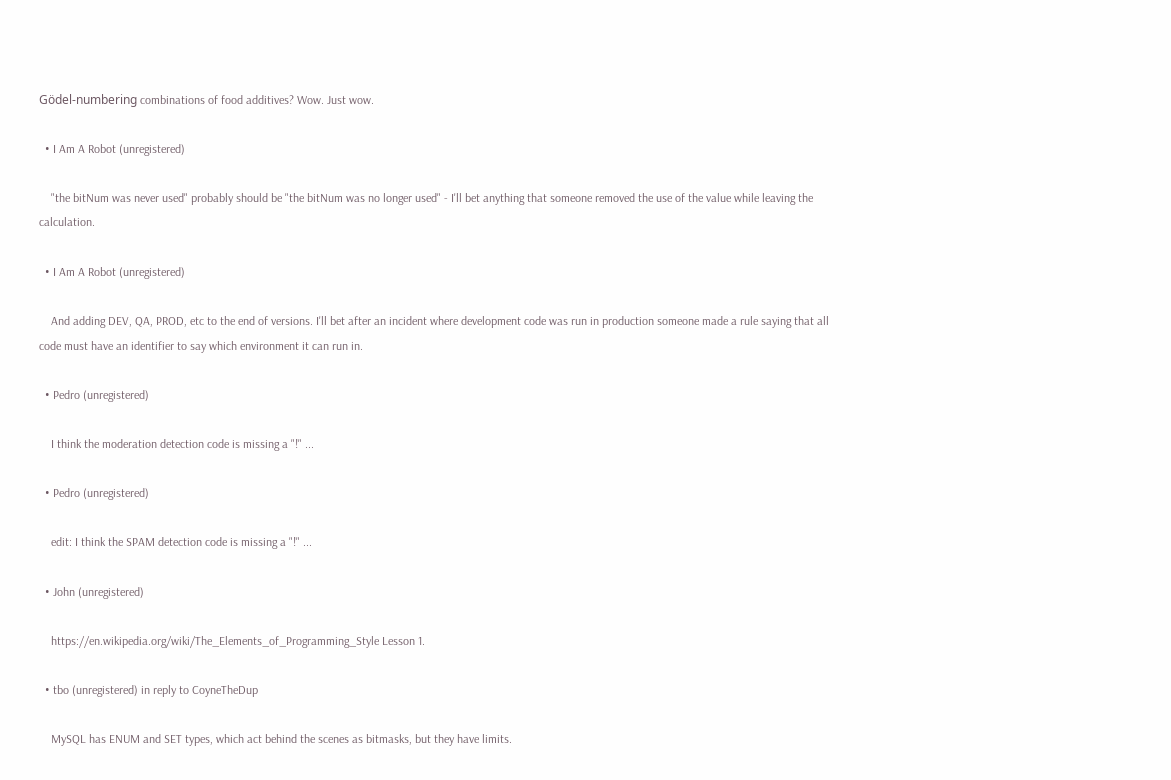Gödel-numbering combinations of food additives? Wow. Just wow.

  • I Am A Robot (unregistered)

    "the bitNum was never used" probably should be "the bitNum was no longer used" - I'll bet anything that someone removed the use of the value while leaving the calculation.

  • I Am A Robot (unregistered)

    And adding DEV, QA, PROD, etc to the end of versions. I'll bet after an incident where development code was run in production someone made a rule saying that all code must have an identifier to say which environment it can run in.

  • Pedro (unregistered)

    I think the moderation detection code is missing a "!" ...

  • Pedro (unregistered)

    edit: I think the SPAM detection code is missing a "!" ...

  • John (unregistered)

    https://en.wikipedia.org/wiki/The_Elements_of_Programming_Style Lesson 1.

  • tbo (unregistered) in reply to CoyneTheDup

    MySQL has ENUM and SET types, which act behind the scenes as bitmasks, but they have limits.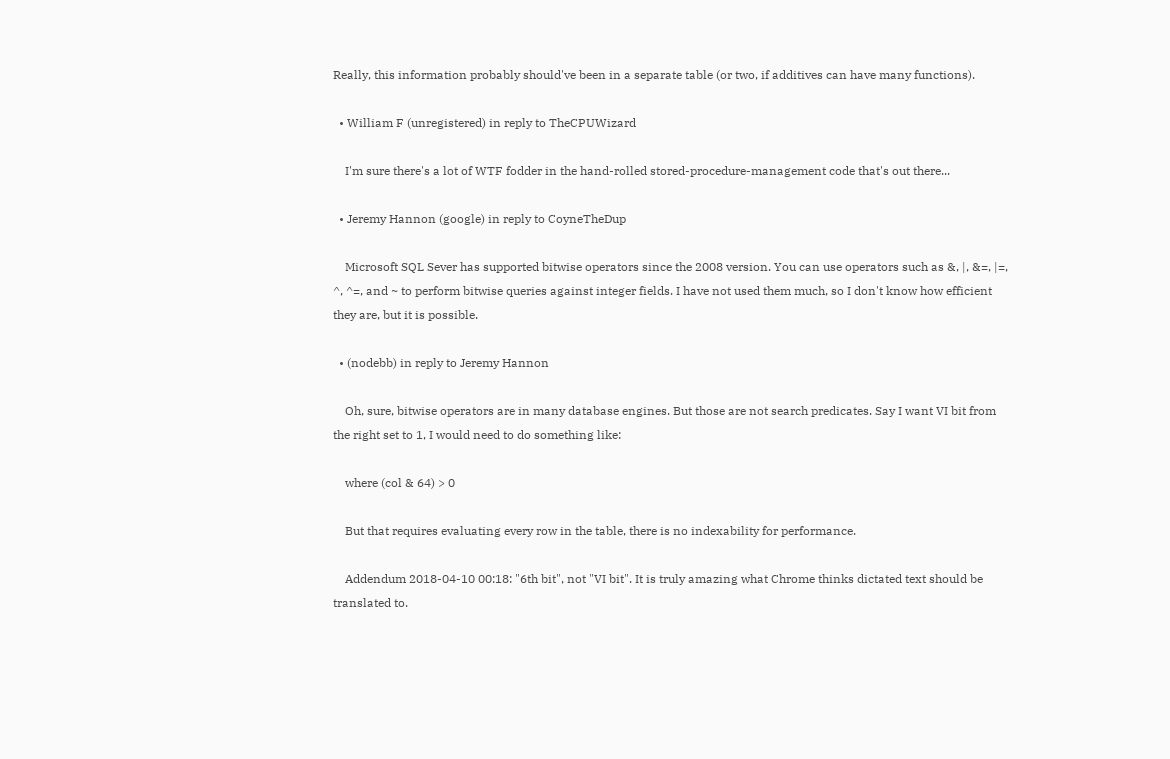Really, this information probably should've been in a separate table (or two, if additives can have many functions).

  • William F (unregistered) in reply to TheCPUWizard

    I'm sure there's a lot of WTF fodder in the hand-rolled stored-procedure-management code that's out there...

  • Jeremy Hannon (google) in reply to CoyneTheDup

    Microsoft SQL Sever has supported bitwise operators since the 2008 version. You can use operators such as &, |, &=, |=, ^, ^=, and ~ to perform bitwise queries against integer fields. I have not used them much, so I don't know how efficient they are, but it is possible.

  • (nodebb) in reply to Jeremy Hannon

    Oh, sure, bitwise operators are in many database engines. But those are not search predicates. Say I want VI bit from the right set to 1, I would need to do something like:

    where (col & 64) > 0

    But that requires evaluating every row in the table, there is no indexability for performance.

    Addendum 2018-04-10 00:18: "6th bit", not "VI bit". It is truly amazing what Chrome thinks dictated text should be translated to.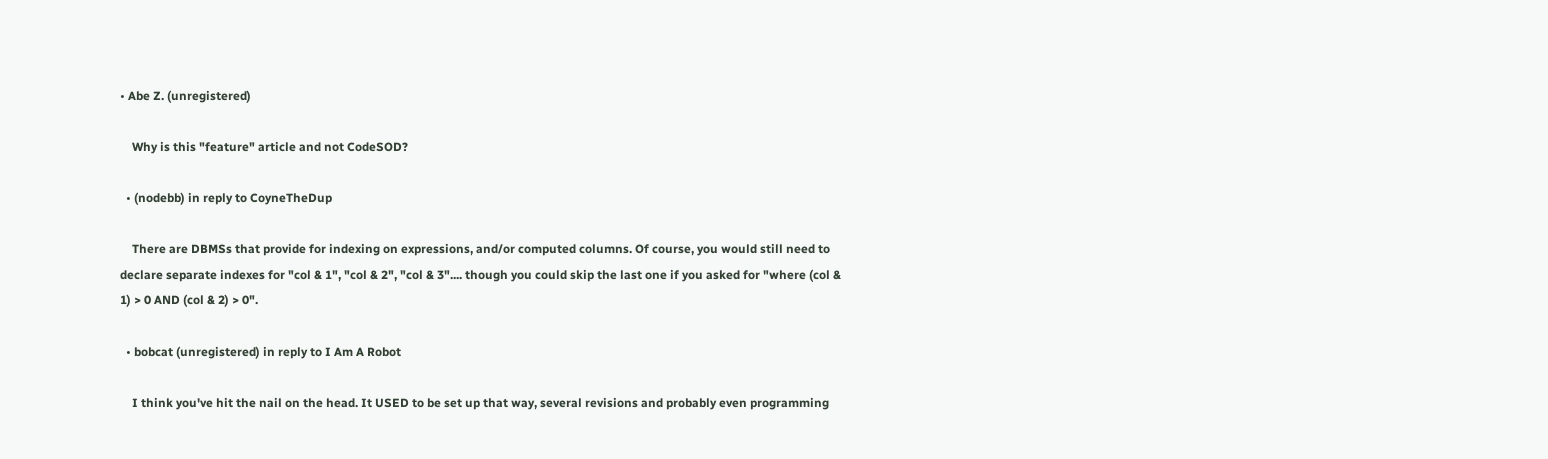• Abe Z. (unregistered)

    Why is this "feature" article and not CodeSOD?

  • (nodebb) in reply to CoyneTheDup

    There are DBMSs that provide for indexing on expressions, and/or computed columns. Of course, you would still need to declare separate indexes for "col & 1", "col & 2", "col & 3".... though you could skip the last one if you asked for "where (col & 1) > 0 AND (col & 2) > 0".

  • bobcat (unregistered) in reply to I Am A Robot

    I think you've hit the nail on the head. It USED to be set up that way, several revisions and probably even programming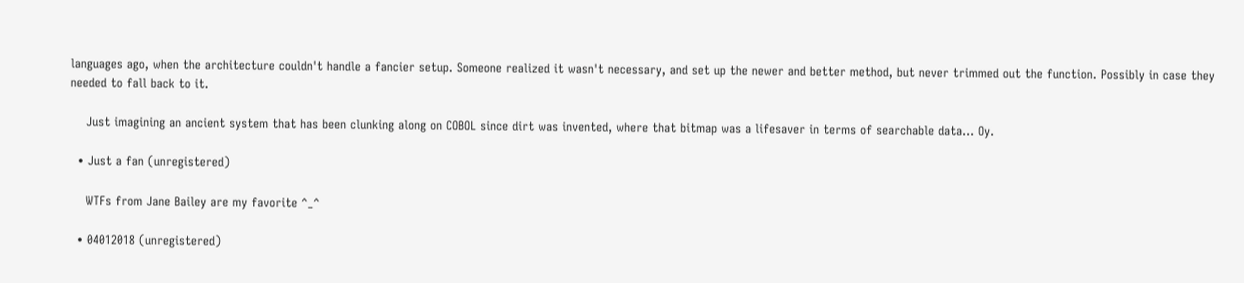languages ago, when the architecture couldn't handle a fancier setup. Someone realized it wasn't necessary, and set up the newer and better method, but never trimmed out the function. Possibly in case they needed to fall back to it.

    Just imagining an ancient system that has been clunking along on COBOL since dirt was invented, where that bitmap was a lifesaver in terms of searchable data... Oy.

  • Just a fan (unregistered)

    WTFs from Jane Bailey are my favorite ^_^

  • 04012018 (unregistered)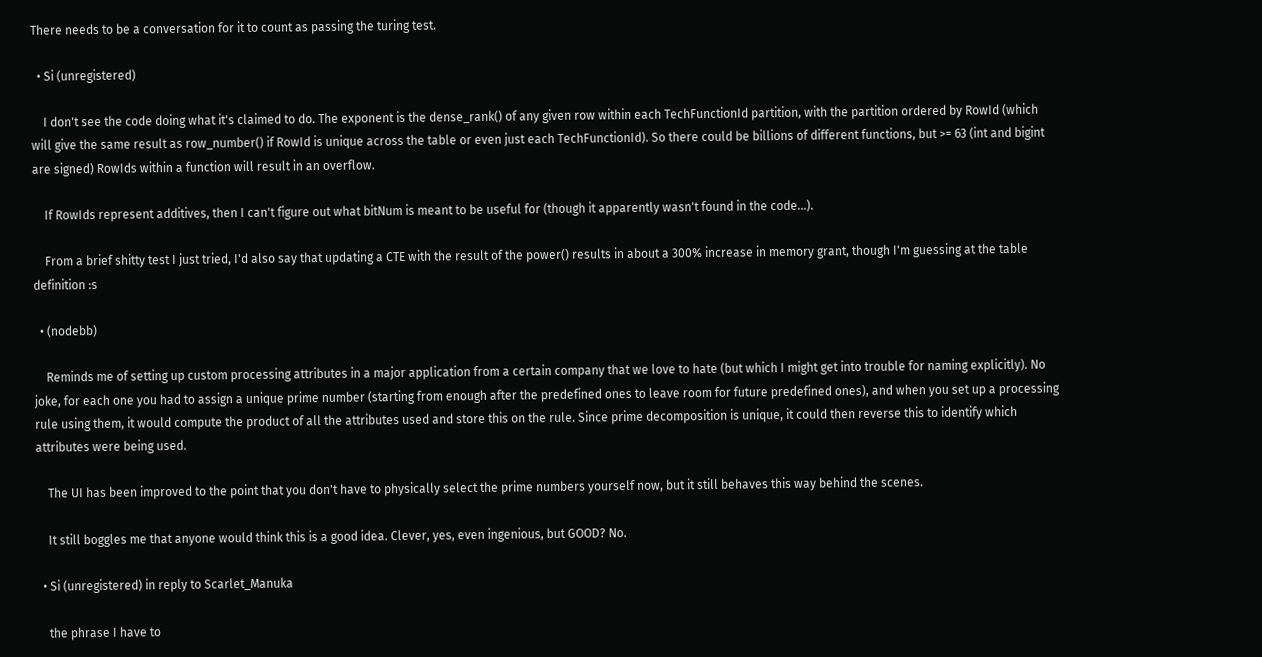There needs to be a conversation for it to count as passing the turing test.

  • Si (unregistered)

    I don't see the code doing what it's claimed to do. The exponent is the dense_rank() of any given row within each TechFunctionId partition, with the partition ordered by RowId (which will give the same result as row_number() if RowId is unique across the table or even just each TechFunctionId). So there could be billions of different functions, but >= 63 (int and bigint are signed) RowIds within a function will result in an overflow.

    If RowIds represent additives, then I can't figure out what bitNum is meant to be useful for (though it apparently wasn't found in the code...).

    From a brief shitty test I just tried, I'd also say that updating a CTE with the result of the power() results in about a 300% increase in memory grant, though I'm guessing at the table definition :s

  • (nodebb)

    Reminds me of setting up custom processing attributes in a major application from a certain company that we love to hate (but which I might get into trouble for naming explicitly). No joke, for each one you had to assign a unique prime number (starting from enough after the predefined ones to leave room for future predefined ones), and when you set up a processing rule using them, it would compute the product of all the attributes used and store this on the rule. Since prime decomposition is unique, it could then reverse this to identify which attributes were being used.

    The UI has been improved to the point that you don't have to physically select the prime numbers yourself now, but it still behaves this way behind the scenes.

    It still boggles me that anyone would think this is a good idea. Clever, yes, even ingenious, but GOOD? No.

  • Si (unregistered) in reply to Scarlet_Manuka

    the phrase I have to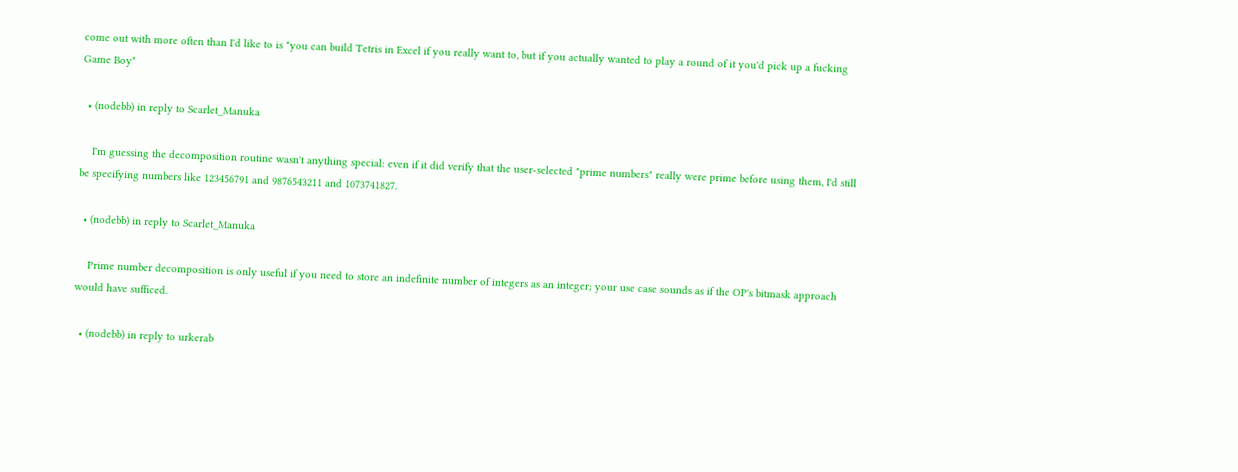come out with more often than I'd like to is "you can build Tetris in Excel if you really want to, but if you actually wanted to play a round of it you'd pick up a fucking Game Boy"

  • (nodebb) in reply to Scarlet_Manuka

    I'm guessing the decomposition routine wasn't anything special: even if it did verify that the user-selected "prime numbers" really were prime before using them, I'd still be specifying numbers like 123456791 and 9876543211 and 1073741827.

  • (nodebb) in reply to Scarlet_Manuka

    Prime number decomposition is only useful if you need to store an indefinite number of integers as an integer; your use case sounds as if the OP's bitmask approach would have sufficed.

  • (nodebb) in reply to urkerab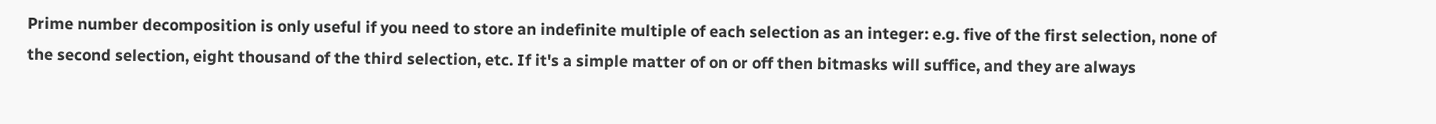Prime number decomposition is only useful if you need to store an indefinite multiple of each selection as an integer: e.g. five of the first selection, none of the second selection, eight thousand of the third selection, etc. If it's a simple matter of on or off then bitmasks will suffice, and they are always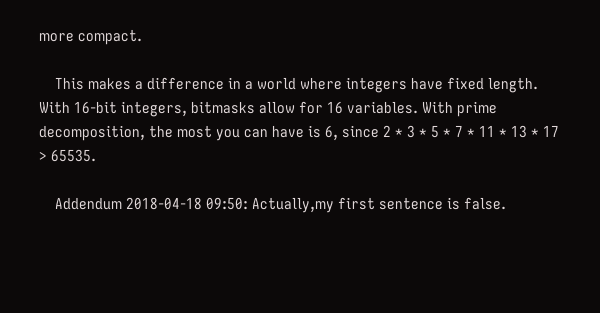more compact.

    This makes a difference in a world where integers have fixed length. With 16-bit integers, bitmasks allow for 16 variables. With prime decomposition, the most you can have is 6, since 2 * 3 * 5 * 7 * 11 * 13 * 17 > 65535.

    Addendum 2018-04-18 09:50: Actually,my first sentence is false.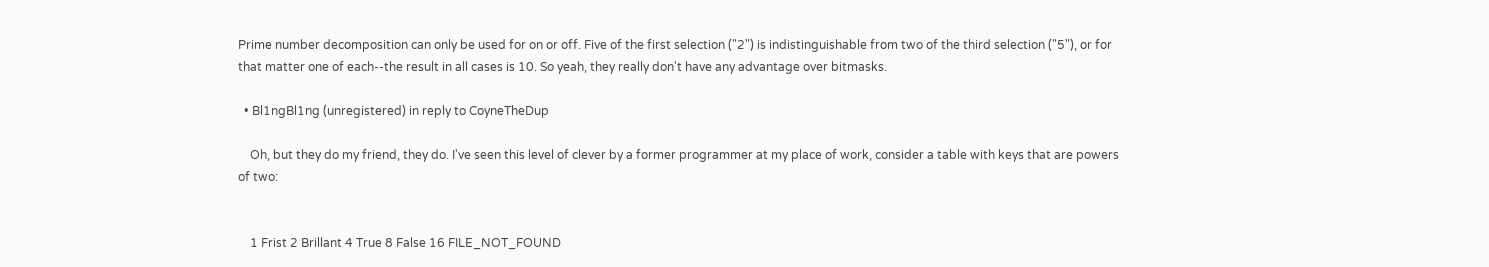Prime number decomposition can only be used for on or off. Five of the first selection ("2") is indistinguishable from two of the third selection ("5"), or for that matter one of each--the result in all cases is 10. So yeah, they really don't have any advantage over bitmasks.

  • Bl1ngBl1ng (unregistered) in reply to CoyneTheDup

    Oh, but they do my friend, they do. I've seen this level of clever by a former programmer at my place of work, consider a table with keys that are powers of two:


    1 Frist 2 Brillant 4 True 8 False 16 FILE_NOT_FOUND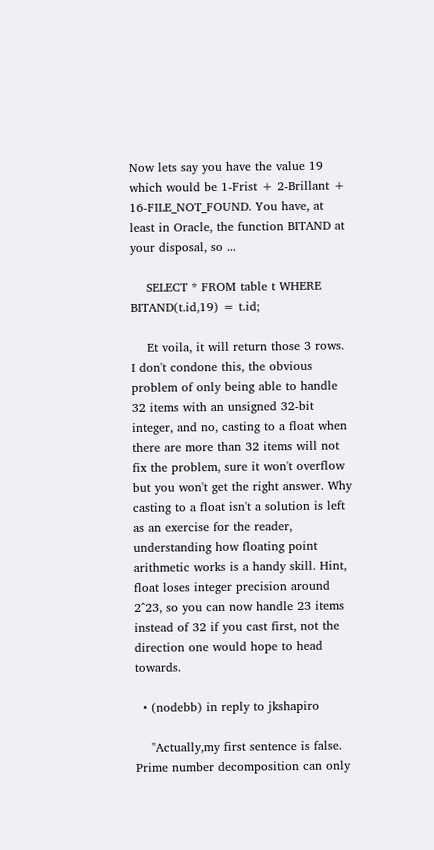Now lets say you have the value 19 which would be 1-Frist + 2-Brillant + 16-FILE_NOT_FOUND. You have, at least in Oracle, the function BITAND at your disposal, so ...

    SELECT * FROM table t WHERE BITAND(t.id,19) = t.id;

    Et voila, it will return those 3 rows. I don't condone this, the obvious problem of only being able to handle 32 items with an unsigned 32-bit integer, and no, casting to a float when there are more than 32 items will not fix the problem, sure it won't overflow but you won't get the right answer. Why casting to a float isn't a solution is left as an exercise for the reader, understanding how floating point arithmetic works is a handy skill. Hint, float loses integer precision around 2^23, so you can now handle 23 items instead of 32 if you cast first, not the direction one would hope to head towards.

  • (nodebb) in reply to jkshapiro

    "Actually,my first sentence is false. Prime number decomposition can only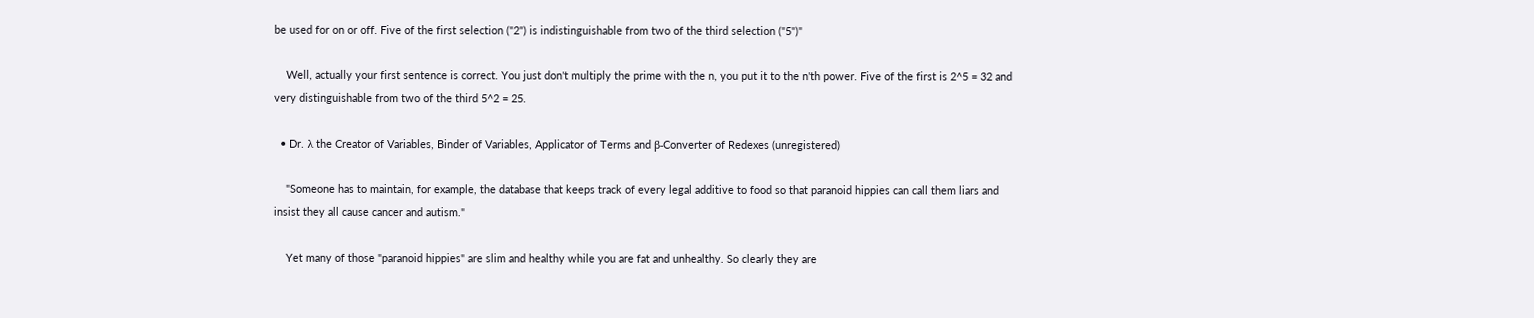be used for on or off. Five of the first selection ("2") is indistinguishable from two of the third selection ("5")"

    Well, actually your first sentence is correct. You just don't multiply the prime with the n, you put it to the n'th power. Five of the first is 2^5 = 32 and very distinguishable from two of the third 5^2 = 25.

  • Dr. λ the Creator of Variables, Binder of Variables, Applicator of Terms and β-Converter of Redexes (unregistered)

    "Someone has to maintain, for example, the database that keeps track of every legal additive to food so that paranoid hippies can call them liars and insist they all cause cancer and autism."

    Yet many of those "paranoid hippies" are slim and healthy while you are fat and unhealthy. So clearly they are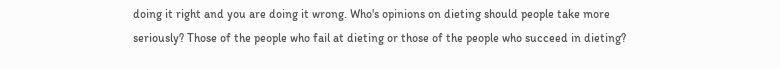doing it right and you are doing it wrong. Who's opinions on dieting should people take more seriously? Those of the people who fail at dieting or those of the people who succeed in dieting?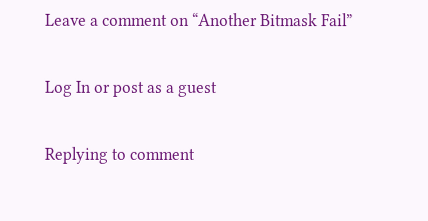Leave a comment on “Another Bitmask Fail”

Log In or post as a guest

Replying to comment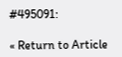#495091:

« Return to Article